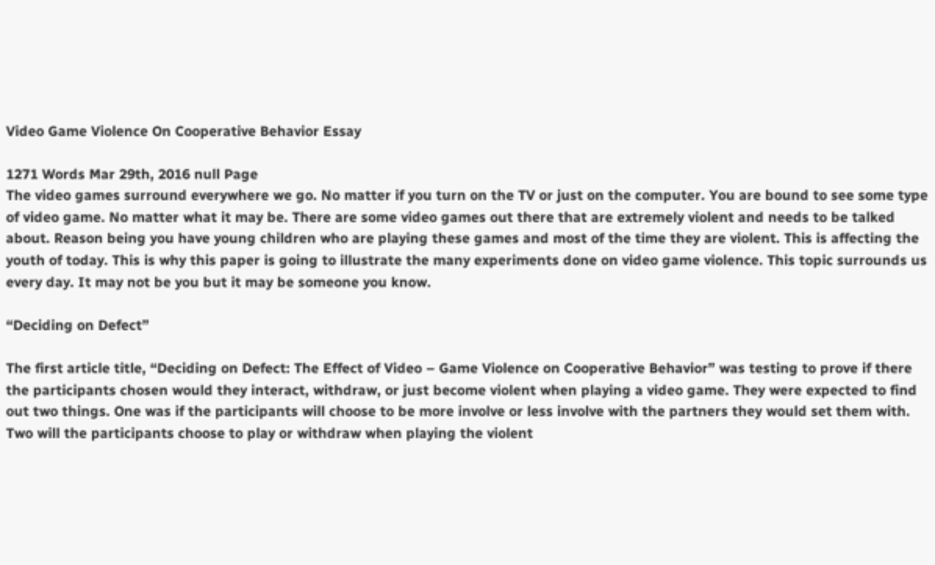Video Game Violence On Cooperative Behavior Essay

1271 Words Mar 29th, 2016 null Page
The video games surround everywhere we go. No matter if you turn on the TV or just on the computer. You are bound to see some type of video game. No matter what it may be. There are some video games out there that are extremely violent and needs to be talked about. Reason being you have young children who are playing these games and most of the time they are violent. This is affecting the youth of today. This is why this paper is going to illustrate the many experiments done on video game violence. This topic surrounds us every day. It may not be you but it may be someone you know.

“Deciding on Defect”

The first article title, “Deciding on Defect: The Effect of Video – Game Violence on Cooperative Behavior” was testing to prove if there the participants chosen would they interact, withdraw, or just become violent when playing a video game. They were expected to find out two things. One was if the participants will choose to be more involve or less involve with the partners they would set them with. Two will the participants choose to play or withdraw when playing the violent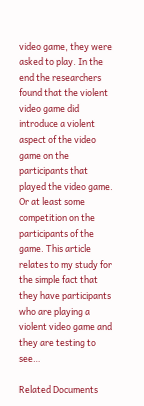video game, they were asked to play. In the end the researchers found that the violent video game did introduce a violent aspect of the video game on the participants that played the video game. Or at least some competition on the participants of the game. This article relates to my study for the simple fact that they have participants who are playing a violent video game and they are testing to see…

Related Documents